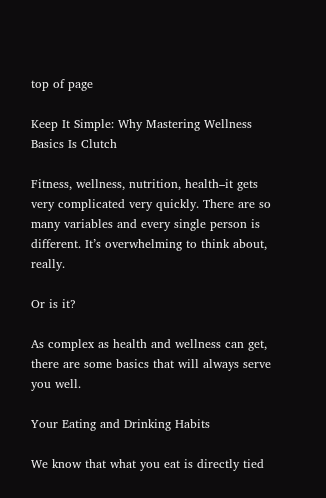top of page

Keep It Simple: Why Mastering Wellness Basics Is Clutch

Fitness, wellness, nutrition, health–it gets very complicated very quickly. There are so many variables and every single person is different. It’s overwhelming to think about, really.

Or is it?

As complex as health and wellness can get, there are some basics that will always serve you well.

Your Eating and Drinking Habits

We know that what you eat is directly tied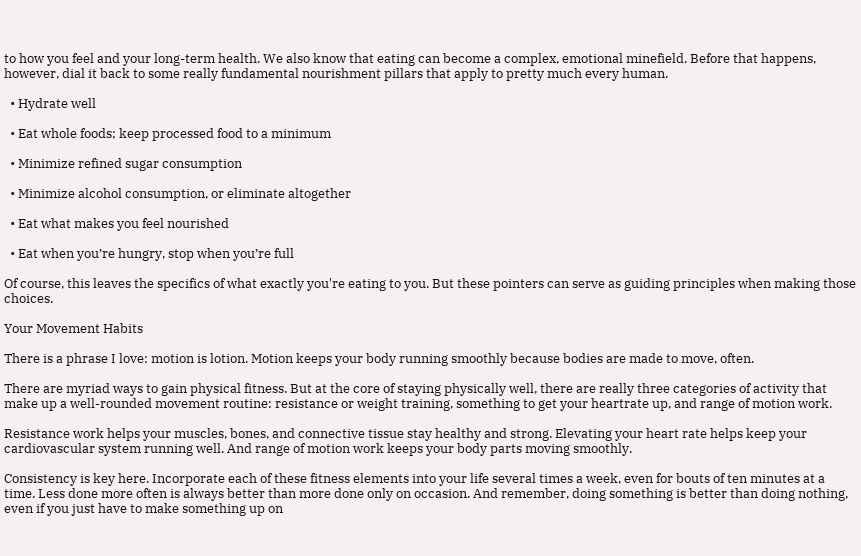to how you feel and your long-term health. We also know that eating can become a complex, emotional minefield. Before that happens, however, dial it back to some really fundamental nourishment pillars that apply to pretty much every human.

  • Hydrate well

  • Eat whole foods; keep processed food to a minimum

  • Minimize refined sugar consumption

  • Minimize alcohol consumption, or eliminate altogether

  • Eat what makes you feel nourished

  • Eat when you’re hungry, stop when you’re full

Of course, this leaves the specifics of what exactly you're eating to you. But these pointers can serve as guiding principles when making those choices.

Your Movement Habits

There is a phrase I love: motion is lotion. Motion keeps your body running smoothly because bodies are made to move, often.

There are myriad ways to gain physical fitness. But at the core of staying physically well, there are really three categories of activity that make up a well-rounded movement routine: resistance or weight training, something to get your heartrate up, and range of motion work.

Resistance work helps your muscles, bones, and connective tissue stay healthy and strong. Elevating your heart rate helps keep your cardiovascular system running well. And range of motion work keeps your body parts moving smoothly.

Consistency is key here. Incorporate each of these fitness elements into your life several times a week, even for bouts of ten minutes at a time. Less done more often is always better than more done only on occasion. And remember, doing something is better than doing nothing, even if you just have to make something up on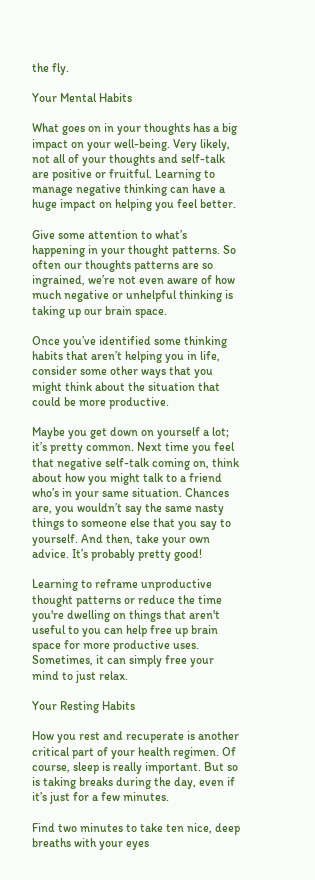the fly.

Your Mental Habits

What goes on in your thoughts has a big impact on your well-being. Very likely, not all of your thoughts and self-talk are positive or fruitful. Learning to manage negative thinking can have a huge impact on helping you feel better.

Give some attention to what’s happening in your thought patterns. So often our thoughts patterns are so ingrained, we’re not even aware of how much negative or unhelpful thinking is taking up our brain space.

Once you’ve identified some thinking habits that aren’t helping you in life, consider some other ways that you might think about the situation that could be more productive.

Maybe you get down on yourself a lot; it’s pretty common. Next time you feel that negative self-talk coming on, think about how you might talk to a friend who’s in your same situation. Chances are, you wouldn’t say the same nasty things to someone else that you say to yourself. And then, take your own advice. It’s probably pretty good!

Learning to reframe unproductive thought patterns or reduce the time you're dwelling on things that aren't useful to you can help free up brain space for more productive uses. Sometimes, it can simply free your mind to just relax.

Your Resting Habits

How you rest and recuperate is another critical part of your health regimen. Of course, sleep is really important. But so is taking breaks during the day, even if it’s just for a few minutes.

Find two minutes to take ten nice, deep breaths with your eyes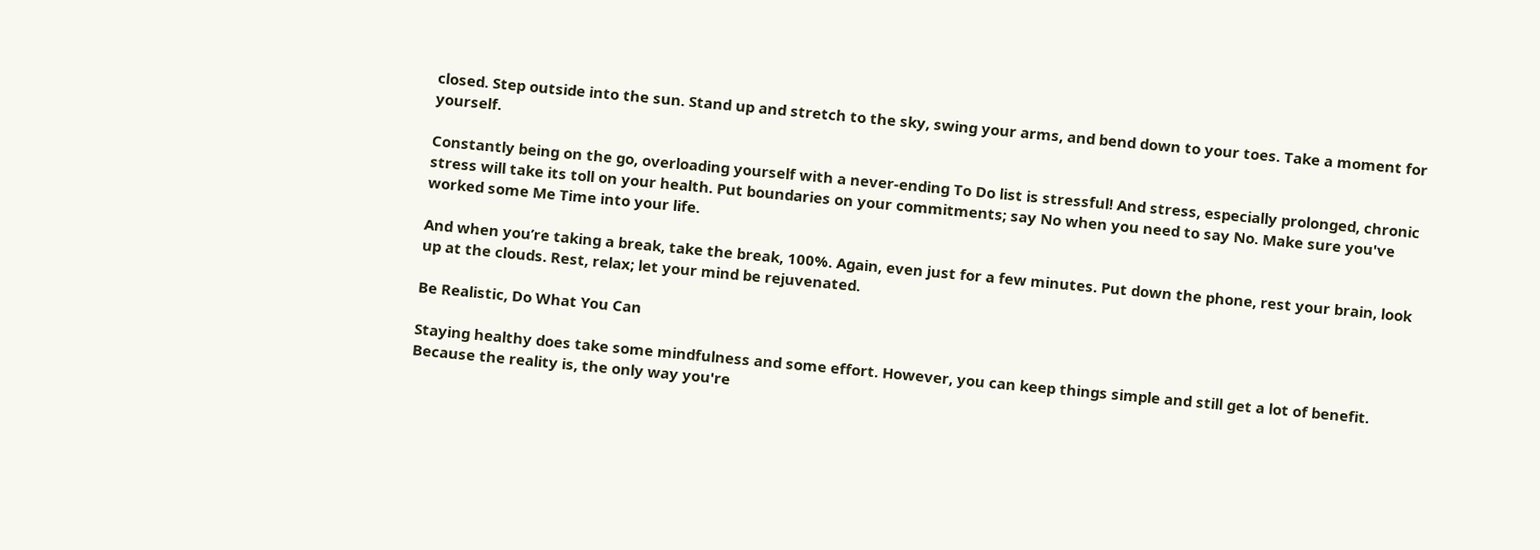closed. Step outside into the sun. Stand up and stretch to the sky, swing your arms, and bend down to your toes. Take a moment for yourself.

Constantly being on the go, overloading yourself with a never-ending To Do list is stressful! And stress, especially prolonged, chronic stress will take its toll on your health. Put boundaries on your commitments; say No when you need to say No. Make sure you've worked some Me Time into your life.

And when you’re taking a break, take the break, 100%. Again, even just for a few minutes. Put down the phone, rest your brain, look up at the clouds. Rest, relax; let your mind be rejuvenated.

Be Realistic, Do What You Can

Staying healthy does take some mindfulness and some effort. However, you can keep things simple and still get a lot of benefit. Because the reality is, the only way you're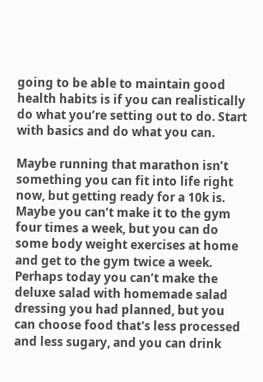going to be able to maintain good health habits is if you can realistically do what you’re setting out to do. Start with basics and do what you can.

Maybe running that marathon isn’t something you can fit into life right now, but getting ready for a 10k is. Maybe you can’t make it to the gym four times a week, but you can do some body weight exercises at home and get to the gym twice a week. Perhaps today you can’t make the deluxe salad with homemade salad dressing you had planned, but you can choose food that's less processed and less sugary, and you can drink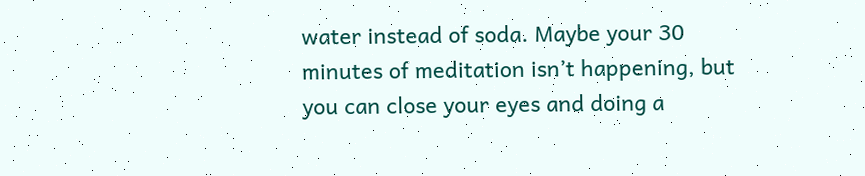water instead of soda. Maybe your 30 minutes of meditation isn’t happening, but you can close your eyes and doing a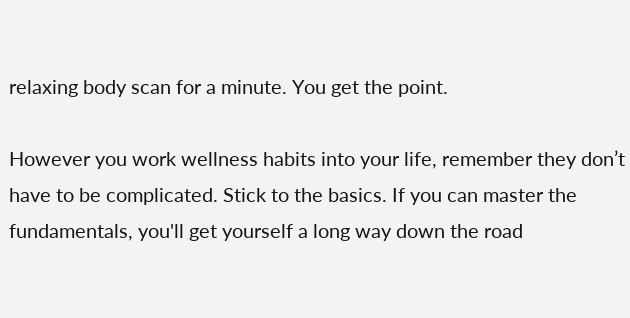relaxing body scan for a minute. You get the point.

However you work wellness habits into your life, remember they don’t have to be complicated. Stick to the basics. If you can master the fundamentals, you'll get yourself a long way down the road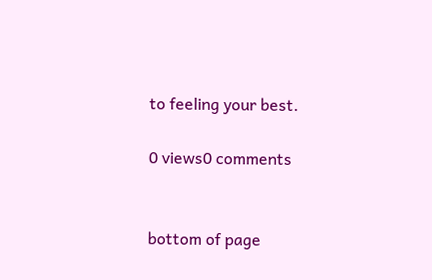to feeling your best.

0 views0 comments


bottom of page